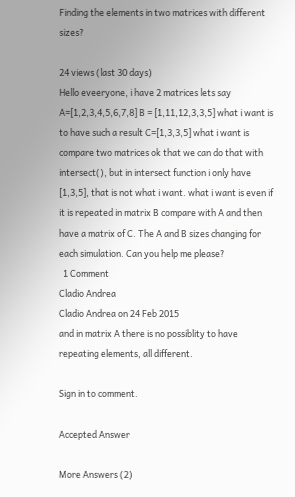Finding the elements in two matrices with different sizes?

24 views (last 30 days)
Hello eveeryone, i have 2 matrices lets say A=[1,2,3,4,5,6,7,8] B = [1,11,12,3,3,5] what i want is to have such a result C=[1,3,3,5] what i want is compare two matrices ok that we can do that with intersect(), but in intersect function i only have [1,3,5], that is not what i want. what i want is even if it is repeated in matrix B compare with A and then have a matrix of C. The A and B sizes changing for each simulation. Can you help me please?
  1 Comment
Cladio Andrea
Cladio Andrea on 24 Feb 2015
and in matrix A there is no possiblity to have repeating elements, all different.

Sign in to comment.

Accepted Answer

More Answers (2)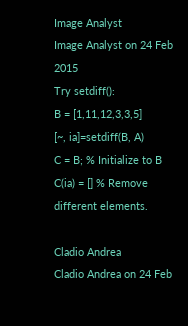Image Analyst
Image Analyst on 24 Feb 2015
Try setdiff():
B = [1,11,12,3,3,5]
[~, ia]=setdiff(B, A)
C = B; % Initialize to B
C(ia) = [] % Remove different elements.

Cladio Andrea
Cladio Andrea on 24 Feb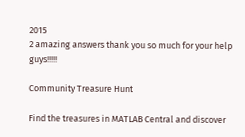2015
2 amazing answers thank you so much for your help guys!!!!!

Community Treasure Hunt

Find the treasures in MATLAB Central and discover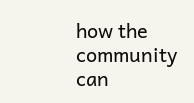how the community can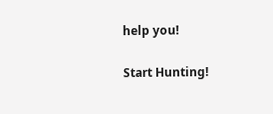help you!

Start Hunting!